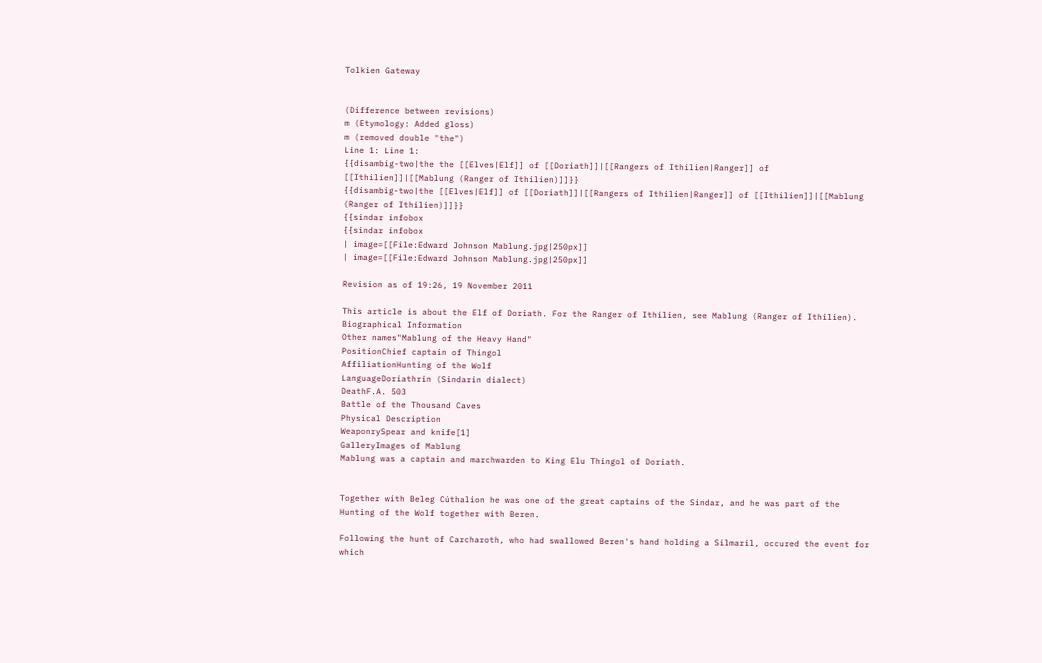Tolkien Gateway


(Difference between revisions)
m (Etymology: Added gloss)
m (removed double "the")
Line 1: Line 1:
{{disambig-two|the the [[Elves|Elf]] of [[Doriath]]|[[Rangers of Ithilien|Ranger]] of [[Ithilien]]|[[Mablung (Ranger of Ithilien)]]}}
{{disambig-two|the [[Elves|Elf]] of [[Doriath]]|[[Rangers of Ithilien|Ranger]] of [[Ithilien]]|[[Mablung (Ranger of Ithilien)]]}}
{{sindar infobox
{{sindar infobox
| image=[[File:Edward Johnson Mablung.jpg|250px]]
| image=[[File:Edward Johnson Mablung.jpg|250px]]

Revision as of 19:26, 19 November 2011

This article is about the Elf of Doriath. For the Ranger of Ithilien, see Mablung (Ranger of Ithilien).
Biographical Information
Other names"Mablung of the Heavy Hand"
PositionChief captain of Thingol
AffiliationHunting of the Wolf
LanguageDoriathrin (Sindarin dialect)
DeathF.A. 503
Battle of the Thousand Caves
Physical Description
WeaponrySpear and knife[1]
GalleryImages of Mablung
Mablung was a captain and marchwarden to King Elu Thingol of Doriath.


Together with Beleg Cúthalion he was one of the great captains of the Sindar, and he was part of the Hunting of the Wolf together with Beren.

Following the hunt of Carcharoth, who had swallowed Beren's hand holding a Silmaril, occured the event for which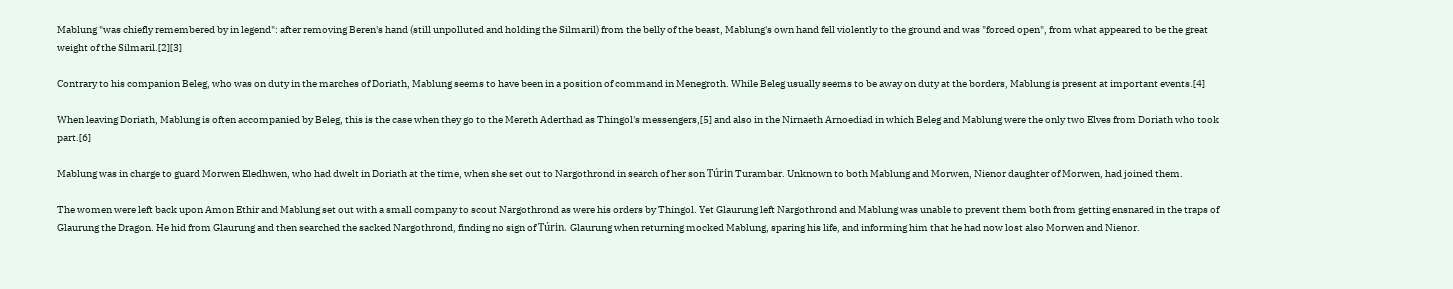Mablung "was chiefly remembered by in legend": after removing Beren's hand (still unpolluted and holding the Silmaril) from the belly of the beast, Mablung's own hand fell violently to the ground and was "forced open", from what appeared to be the great weight of the Silmaril.[2][3]

Contrary to his companion Beleg, who was on duty in the marches of Doriath, Mablung seems to have been in a position of command in Menegroth. While Beleg usually seems to be away on duty at the borders, Mablung is present at important events.[4]

When leaving Doriath, Mablung is often accompanied by Beleg, this is the case when they go to the Mereth Aderthad as Thingol's messengers,[5] and also in the Nirnaeth Arnoediad in which Beleg and Mablung were the only two Elves from Doriath who took part.[6]

Mablung was in charge to guard Morwen Eledhwen, who had dwelt in Doriath at the time, when she set out to Nargothrond in search of her son Túrin Turambar. Unknown to both Mablung and Morwen, Nienor daughter of Morwen, had joined them.

The women were left back upon Amon Ethir and Mablung set out with a small company to scout Nargothrond as were his orders by Thingol. Yet Glaurung left Nargothrond and Mablung was unable to prevent them both from getting ensnared in the traps of Glaurung the Dragon. He hid from Glaurung and then searched the sacked Nargothrond, finding no sign of Túrin. Glaurung when returning mocked Mablung, sparing his life, and informing him that he had now lost also Morwen and Nienor.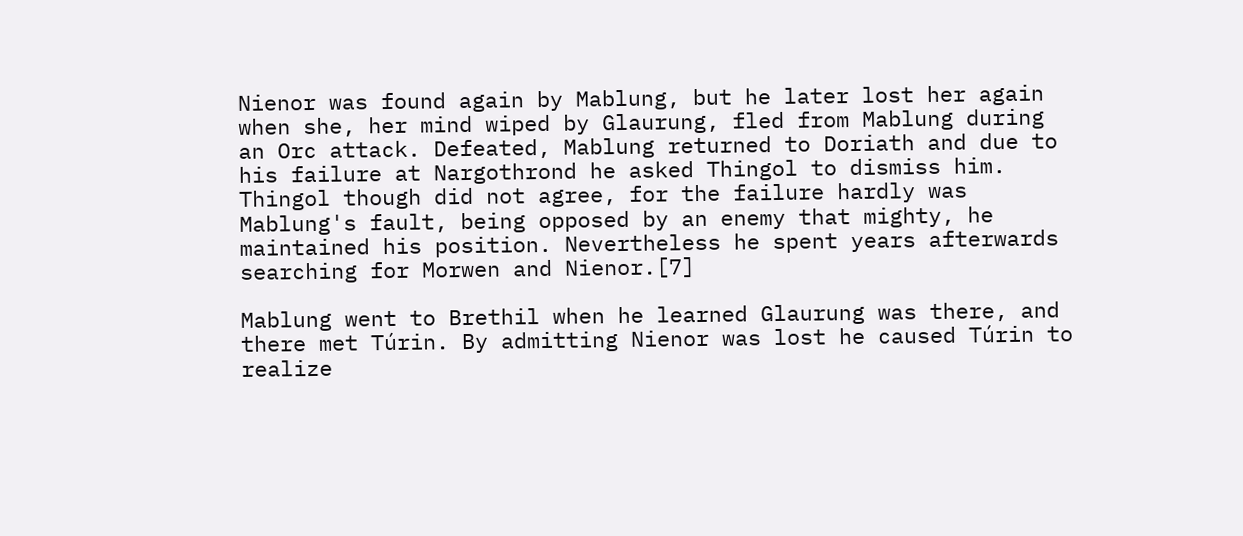Nienor was found again by Mablung, but he later lost her again when she, her mind wiped by Glaurung, fled from Mablung during an Orc attack. Defeated, Mablung returned to Doriath and due to his failure at Nargothrond he asked Thingol to dismiss him. Thingol though did not agree, for the failure hardly was Mablung's fault, being opposed by an enemy that mighty, he maintained his position. Nevertheless he spent years afterwards searching for Morwen and Nienor.[7]

Mablung went to Brethil when he learned Glaurung was there, and there met Túrin. By admitting Nienor was lost he caused Túrin to realize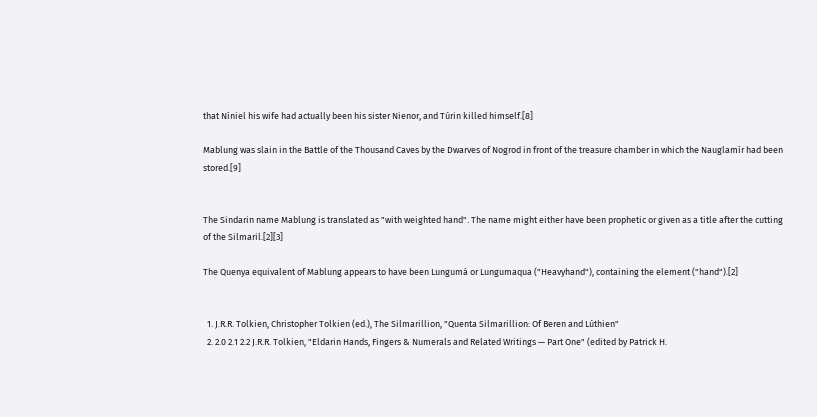that Níniel his wife had actually been his sister Nienor, and Túrin killed himself.[8]

Mablung was slain in the Battle of the Thousand Caves by the Dwarves of Nogrod in front of the treasure chamber in which the Nauglamír had been stored.[9]


The Sindarin name Mablung is translated as "with weighted hand". The name might either have been prophetic or given as a title after the cutting of the Silmaril.[2][3]

The Quenya equivalent of Mablung appears to have been Lungumá or Lungumaqua ("Heavyhand"), containing the element ("hand").[2]


  1. J.R.R. Tolkien, Christopher Tolkien (ed.), The Silmarillion, "Quenta Silmarillion: Of Beren and Lúthien"
  2. 2.0 2.1 2.2 J.R.R. Tolkien, "Eldarin Hands, Fingers & Numerals and Related Writings — Part One" (edited by Patrick H.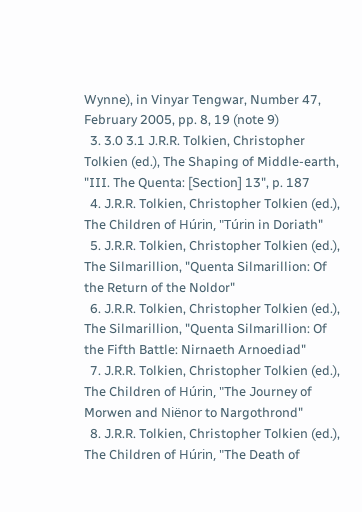Wynne), in Vinyar Tengwar, Number 47, February 2005, pp. 8, 19 (note 9)
  3. 3.0 3.1 J.R.R. Tolkien, Christopher Tolkien (ed.), The Shaping of Middle-earth, "III. The Quenta: [Section] 13", p. 187
  4. J.R.R. Tolkien, Christopher Tolkien (ed.), The Children of Húrin, "Túrin in Doriath"
  5. J.R.R. Tolkien, Christopher Tolkien (ed.), The Silmarillion, "Quenta Silmarillion: Of the Return of the Noldor"
  6. J.R.R. Tolkien, Christopher Tolkien (ed.), The Silmarillion, "Quenta Silmarillion: Of the Fifth Battle: Nirnaeth Arnoediad"
  7. J.R.R. Tolkien, Christopher Tolkien (ed.), The Children of Húrin, "The Journey of Morwen and Niënor to Nargothrond"
  8. J.R.R. Tolkien, Christopher Tolkien (ed.), The Children of Húrin, "The Death of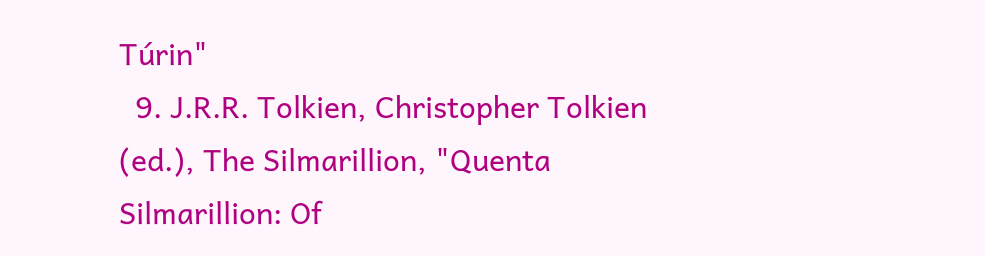Túrin"
  9. J.R.R. Tolkien, Christopher Tolkien (ed.), The Silmarillion, "Quenta Silmarillion: Of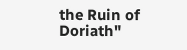the Ruin of Doriath"